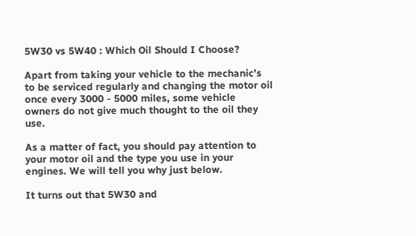5W30 vs 5W40 : Which Oil Should I Choose?

Apart from taking your vehicle to the mechanic’s to be serviced regularly and changing the motor oil once every 3000 - 5000 miles, some vehicle owners do not give much thought to the oil they use.

As a matter of fact, you should pay attention to your motor oil and the type you use in your engines. We will tell you why just below.

It turns out that 5W30 and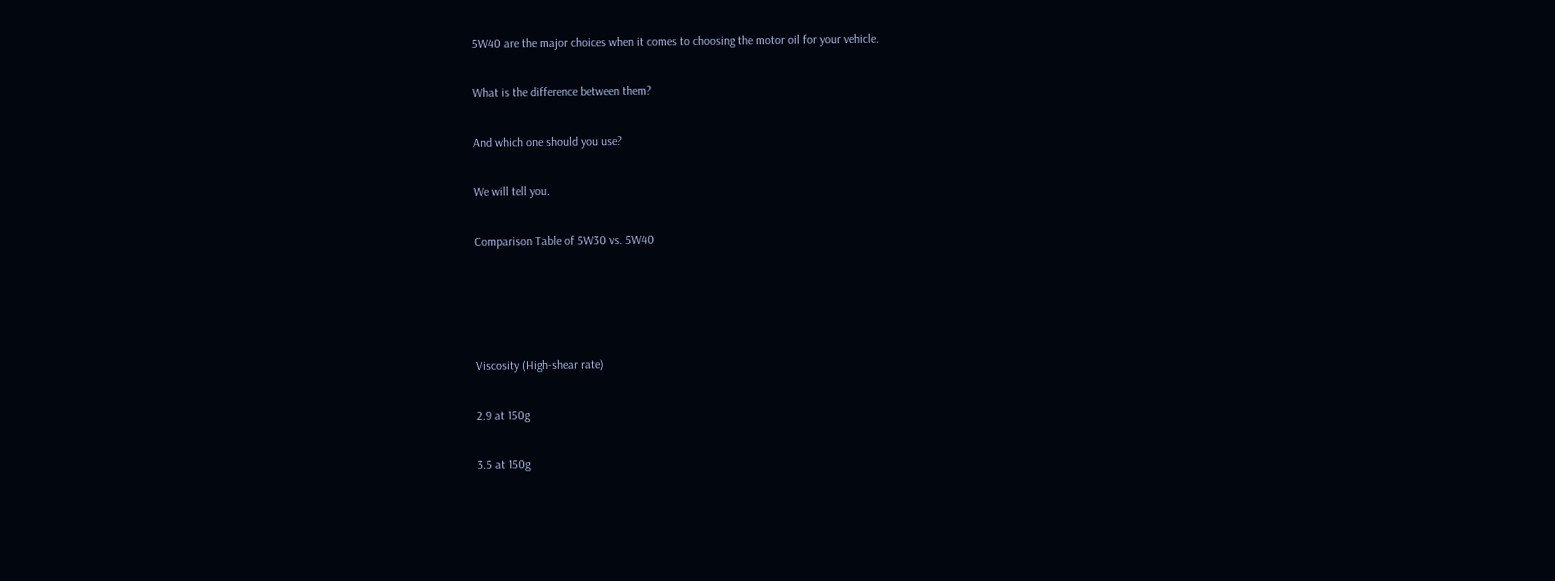5W40 are the major choices when it comes to choosing the motor oil for your vehicle.

What is the difference between them?

And which one should you use?

We will tell you.

Comparison Table of 5W30 vs. 5W40




Viscosity (High-shear rate)

2.9 at 150g

3.5 at 150g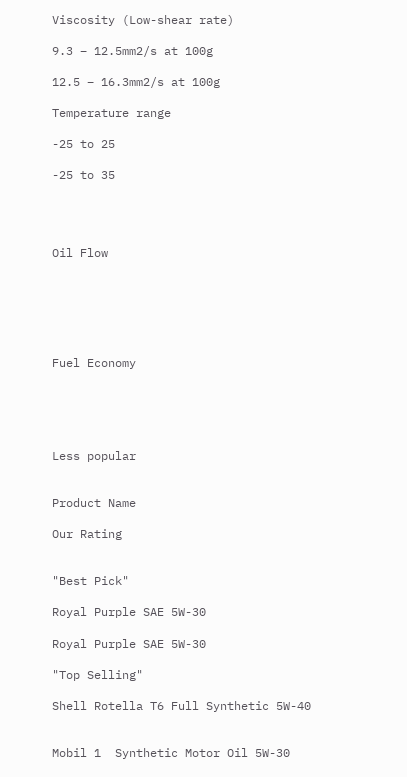Viscosity (Low-shear rate)

9.3 – 12.5mm2/s at 100g

12.5 – 16.3mm2/s at 100g

Temperature range

-25 to 25

-25 to 35




Oil Flow






Fuel Economy





Less popular


Product Name

Our Rating


"Best Pick"

Royal Purple SAE 5W-30

Royal Purple SAE 5W-30

"Top Selling"

Shell Rotella T6 Full Synthetic 5W-40


Mobil 1  Synthetic Motor Oil 5W-30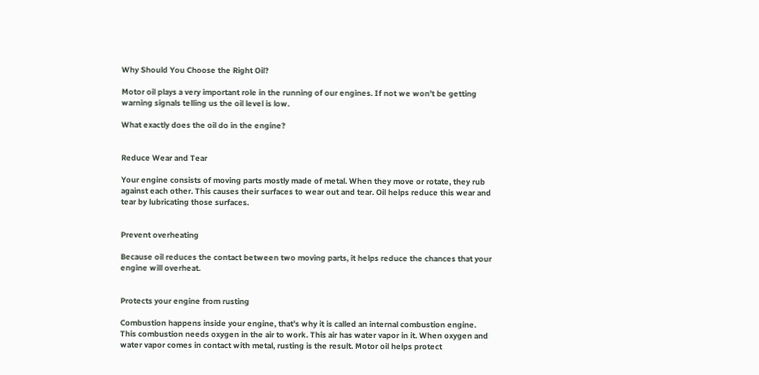Why Should You Choose the Right Oil?

Motor oil plays a very important role in the running of our engines. If not we won’t be getting warning signals telling us the oil level is low.

What exactly does the oil do in the engine?


Reduce Wear and Tear

Your engine consists of moving parts mostly made of metal. When they move or rotate, they rub against each other. This causes their surfaces to wear out and tear. Oil helps reduce this wear and tear by lubricating those surfaces.


Prevent overheating

Because oil reduces the contact between two moving parts, it helps reduce the chances that your engine will overheat.


Protects your engine from rusting

Combustion happens inside your engine, that’s why it is called an internal combustion engine. This combustion needs oxygen in the air to work. This air has water vapor in it. When oxygen and water vapor comes in contact with metal, rusting is the result. Motor oil helps protect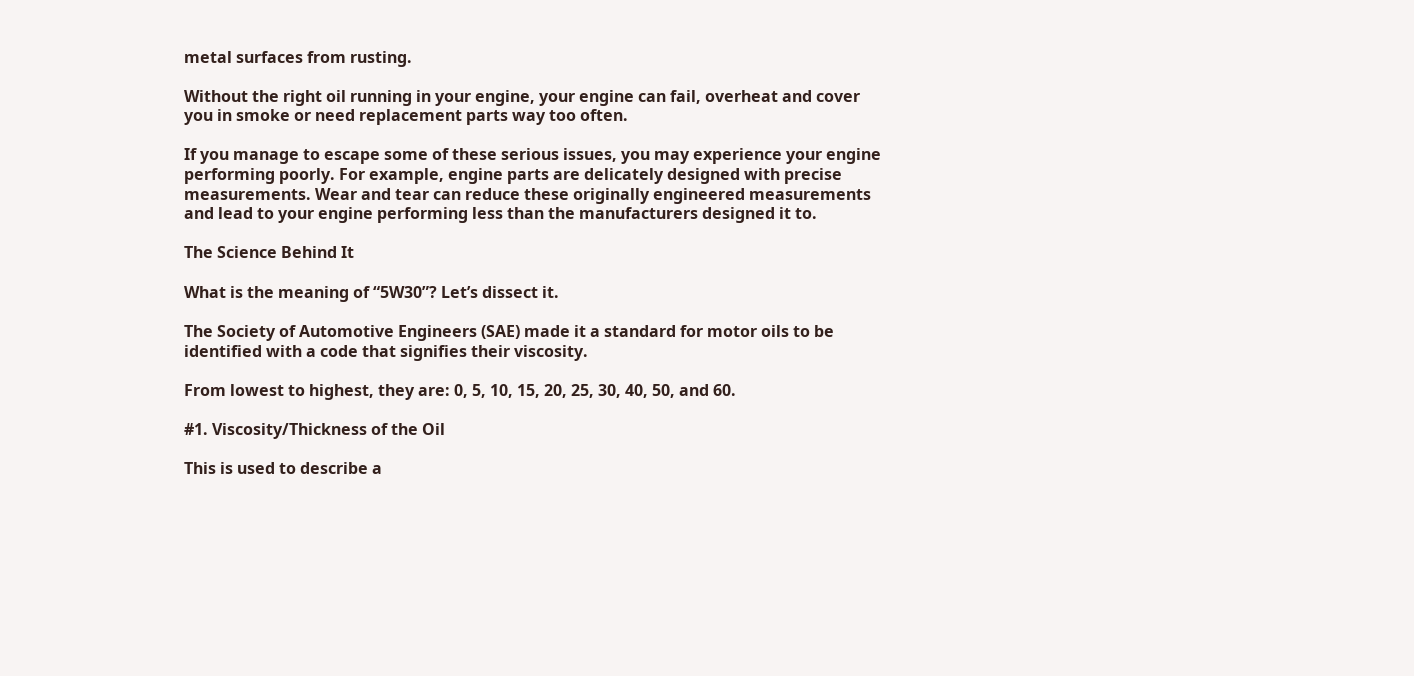metal surfaces from rusting.

Without the right oil running in your engine, your engine can fail, overheat and cover you in smoke or need replacement parts way too often.

If you manage to escape some of these serious issues, you may experience your engine performing poorly. For example, engine parts are delicately designed with precise measurements. Wear and tear can reduce these originally engineered measurements and lead to your engine performing less than the manufacturers designed it to.

The Science Behind It

What is the meaning of “5W30”? Let’s dissect it.

The Society of Automotive Engineers (SAE) made it a standard for motor oils to be identified with a code that signifies their viscosity.

From lowest to highest, they are: 0, 5, 10, 15, 20, 25, 30, 40, 50, and 60.

#1. Viscosity/Thickness of the Oil

This is used to describe a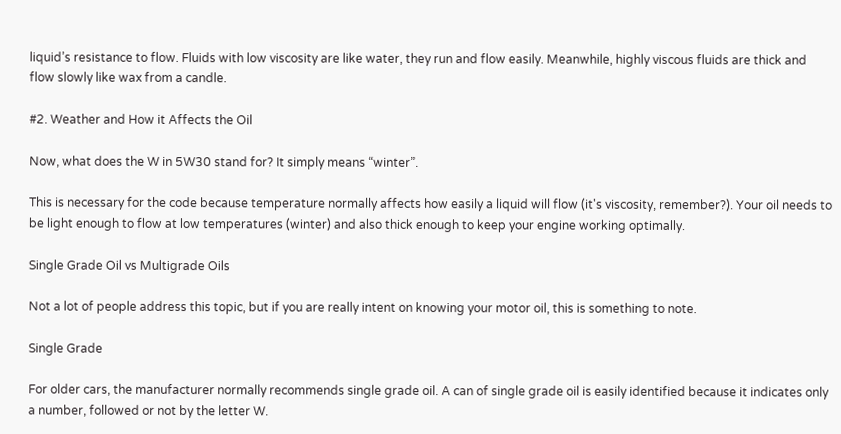liquid’s resistance to flow. Fluids with low viscosity are like water, they run and flow easily. Meanwhile, highly viscous fluids are thick and flow slowly like wax from a candle.

#2. Weather and How it Affects the Oil

Now, what does the W in 5W30 stand for? It simply means “winter”.

This is necessary for the code because temperature normally affects how easily a liquid will flow (it's viscosity, remember?). Your oil needs to be light enough to flow at low temperatures (winter) and also thick enough to keep your engine working optimally.

Single Grade Oil vs Multigrade Oils

Not a lot of people address this topic, but if you are really intent on knowing your motor oil, this is something to note.

Single Grade

For older cars, the manufacturer normally recommends single grade oil. A can of single grade oil is easily identified because it indicates only a number, followed or not by the letter W.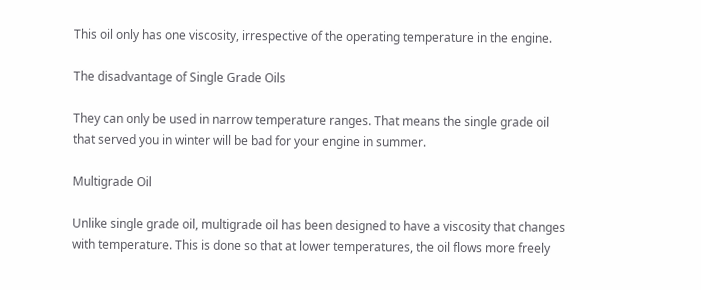This oil only has one viscosity, irrespective of the operating temperature in the engine.

The disadvantage of Single Grade Oils

They can only be used in narrow temperature ranges. That means the single grade oil that served you in winter will be bad for your engine in summer.

Multigrade Oil

Unlike single grade oil, multigrade oil has been designed to have a viscosity that changes with temperature. This is done so that at lower temperatures, the oil flows more freely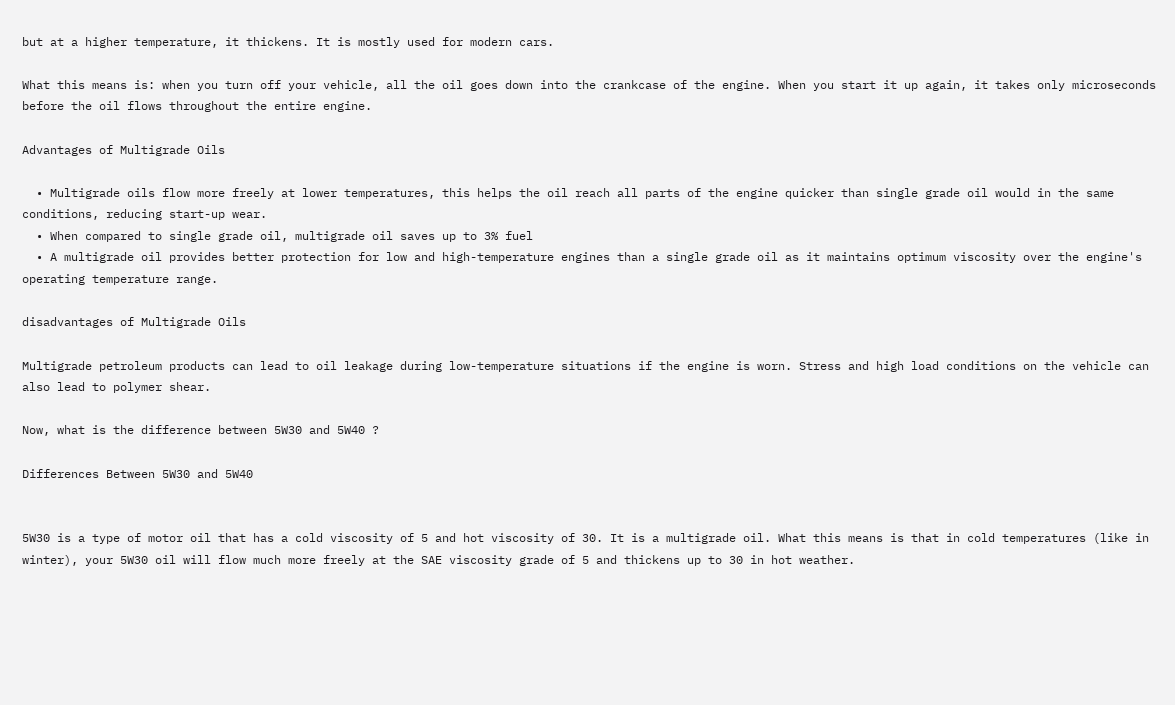but at a higher temperature, it thickens. It is mostly used for modern cars.

What this means is: when you turn off your vehicle, all the oil goes down into the crankcase of the engine. When you start it up again, it takes only microseconds before the oil flows throughout the entire engine.

Advantages of Multigrade Oils

  • Multigrade oils flow more freely at lower temperatures, this helps the oil reach all parts of the engine quicker than single grade oil would in the same conditions, reducing start-up wear.
  • When compared to single grade oil, multigrade oil saves up to 3% fuel
  • A multigrade oil provides better protection for low and high-temperature engines than a single grade oil as it maintains optimum viscosity over the engine's operating temperature range.

disadvantages of Multigrade Oils

Multigrade petroleum products can lead to oil leakage during low-temperature situations if the engine is worn. Stress and high load conditions on the vehicle can also lead to polymer shear.

Now, what is the difference between 5W30 and 5W40 ?

Differences Between 5W30 and 5W40


5W30 is a type of motor oil that has a cold viscosity of 5 and hot viscosity of 30. It is a multigrade oil. What this means is that in cold temperatures (like in winter), your 5W30 oil will flow much more freely at the SAE viscosity grade of 5 and thickens up to 30 in hot weather.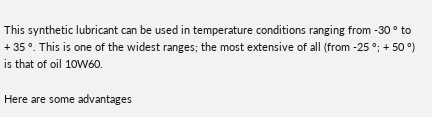This synthetic lubricant can be used in temperature conditions ranging from -30 ° to + 35 °. This is one of the widest ranges; the most extensive of all (from -25 °; + 50 °) is that of oil 10W60.

Here are some advantages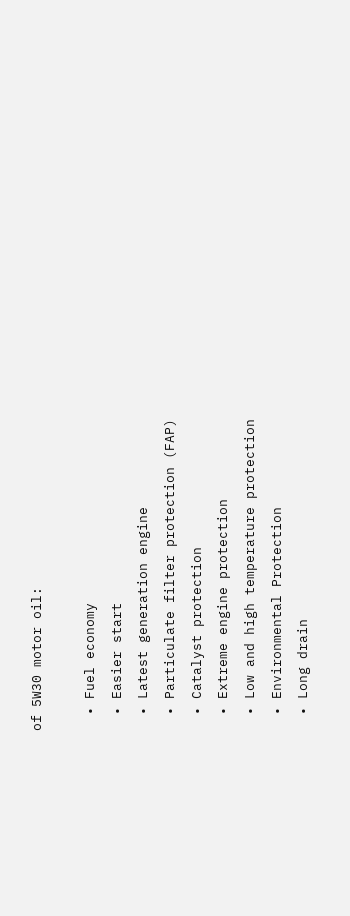of 5W30 motor oil:

  • Fuel economy
  • Easier start
  • Latest generation engine
  • Particulate filter protection (FAP)
  • Catalyst protection
  • Extreme engine protection
  • Low and high temperature protection
  • Environmental Protection
  • Long drain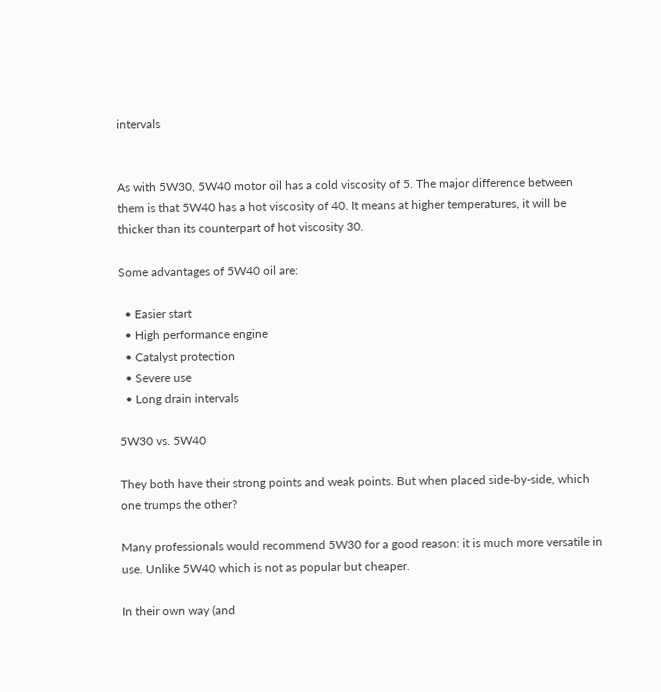intervals


As with 5W30, 5W40 motor oil has a cold viscosity of 5. The major difference between them is that 5W40 has a hot viscosity of 40. It means at higher temperatures, it will be thicker than its counterpart of hot viscosity 30.

Some advantages of 5W40 oil are:

  • Easier start
  • High performance engine
  • Catalyst protection
  • Severe use
  • Long drain intervals

5W30 vs. 5W40

They both have their strong points and weak points. But when placed side-by-side, which one trumps the other?

Many professionals would recommend 5W30 for a good reason: it is much more versatile in use. Unlike 5W40 which is not as popular but cheaper.

In their own way (and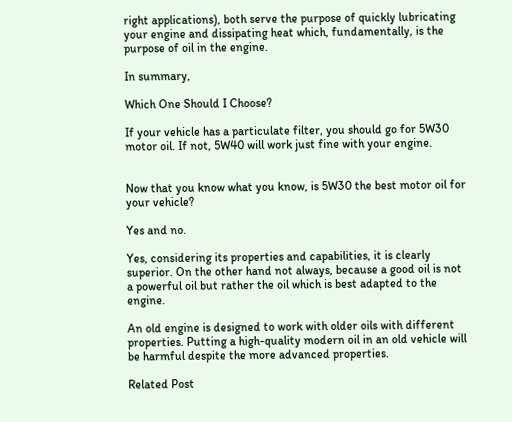right applications), both serve the purpose of quickly lubricating your engine and dissipating heat which, fundamentally, is the purpose of oil in the engine.

In summary,

Which One Should I Choose?

If your vehicle has a particulate filter, you should go for 5W30 motor oil. If not, 5W40 will work just fine with your engine.


Now that you know what you know, is 5W30 the best motor oil for your vehicle?

Yes and no.

Yes, considering its properties and capabilities, it is clearly superior. On the other hand not always, because a good oil is not a powerful oil but rather the oil which is best adapted to the engine.

An old engine is designed to work with older oils with different properties. Putting a high-quality modern oil in an old vehicle will be harmful despite the more advanced properties.

Related Post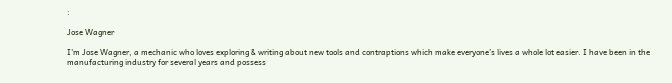:

Jose Wagner

I'm Jose Wagner, a mechanic who loves exploring & writing about new tools and contraptions which make everyone’s lives a whole lot easier. I have been in the manufacturing industry for several years and possess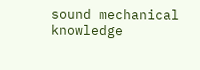sound mechanical knowledge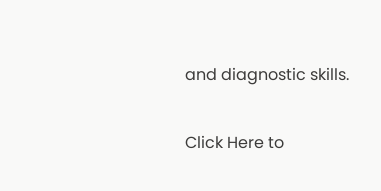and diagnostic skills.

Click Here to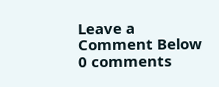Leave a Comment Below 0 comments